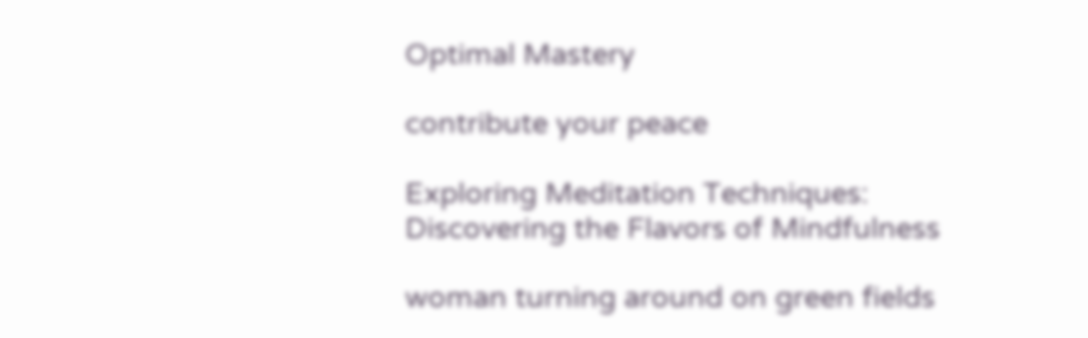Optimal Mastery

contribute your peace

Exploring Meditation Techniques: Discovering the Flavors of Mindfulness

woman turning around on green fields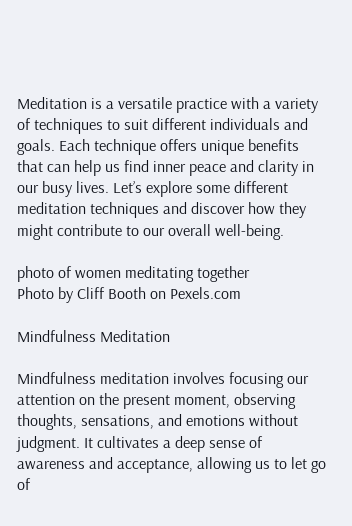Meditation is a versatile practice with a variety of techniques to suit different individuals and goals. Each technique offers unique benefits that can help us find inner peace and clarity in our busy lives. Let’s explore some different meditation techniques and discover how they might contribute to our overall well-being.

photo of women meditating together
Photo by Cliff Booth on Pexels.com

Mindfulness Meditation

Mindfulness meditation involves focusing our attention on the present moment, observing thoughts, sensations, and emotions without judgment. It cultivates a deep sense of awareness and acceptance, allowing us to let go of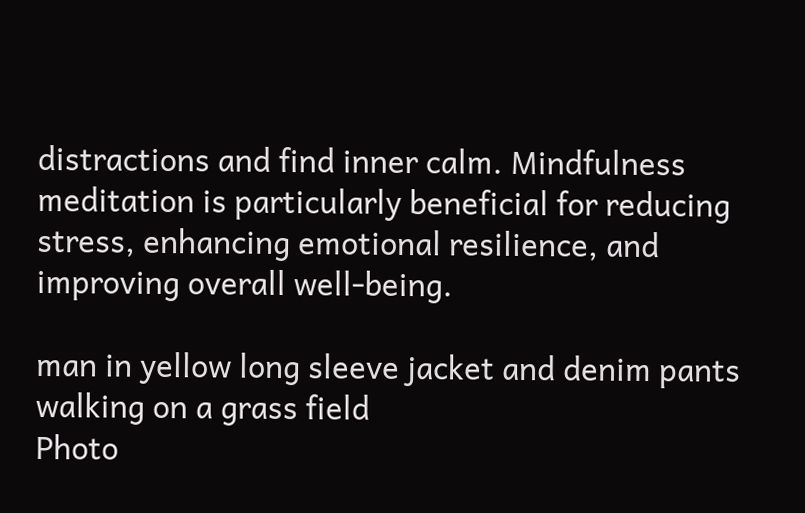distractions and find inner calm. Mindfulness meditation is particularly beneficial for reducing stress, enhancing emotional resilience, and improving overall well-being.

man in yellow long sleeve jacket and denim pants walking on a grass field
Photo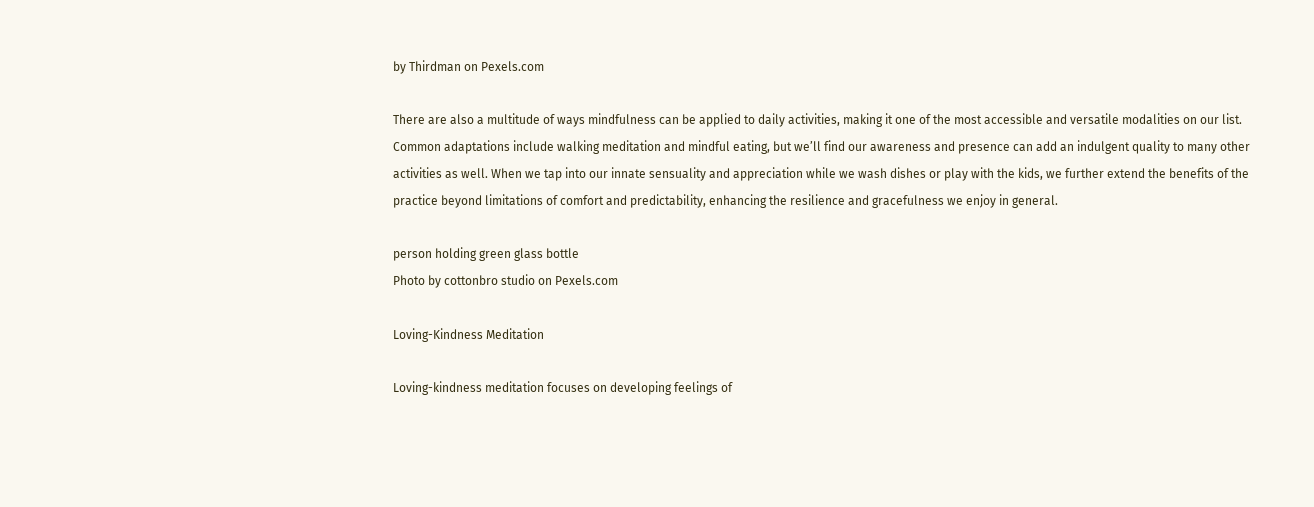by Thirdman on Pexels.com

There are also a multitude of ways mindfulness can be applied to daily activities, making it one of the most accessible and versatile modalities on our list. Common adaptations include walking meditation and mindful eating, but we’ll find our awareness and presence can add an indulgent quality to many other activities as well. When we tap into our innate sensuality and appreciation while we wash dishes or play with the kids, we further extend the benefits of the practice beyond limitations of comfort and predictability, enhancing the resilience and gracefulness we enjoy in general.

person holding green glass bottle
Photo by cottonbro studio on Pexels.com

Loving-Kindness Meditation

Loving-kindness meditation focuses on developing feelings of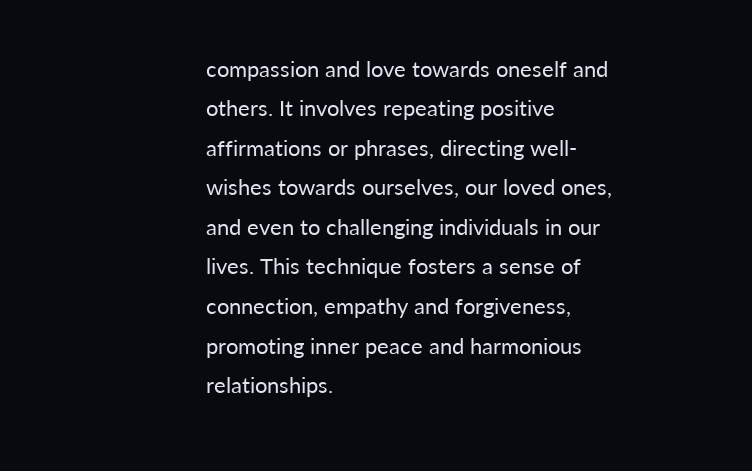compassion and love towards oneself and others. It involves repeating positive affirmations or phrases, directing well-wishes towards ourselves, our loved ones, and even to challenging individuals in our lives. This technique fosters a sense of connection, empathy and forgiveness, promoting inner peace and harmonious relationships.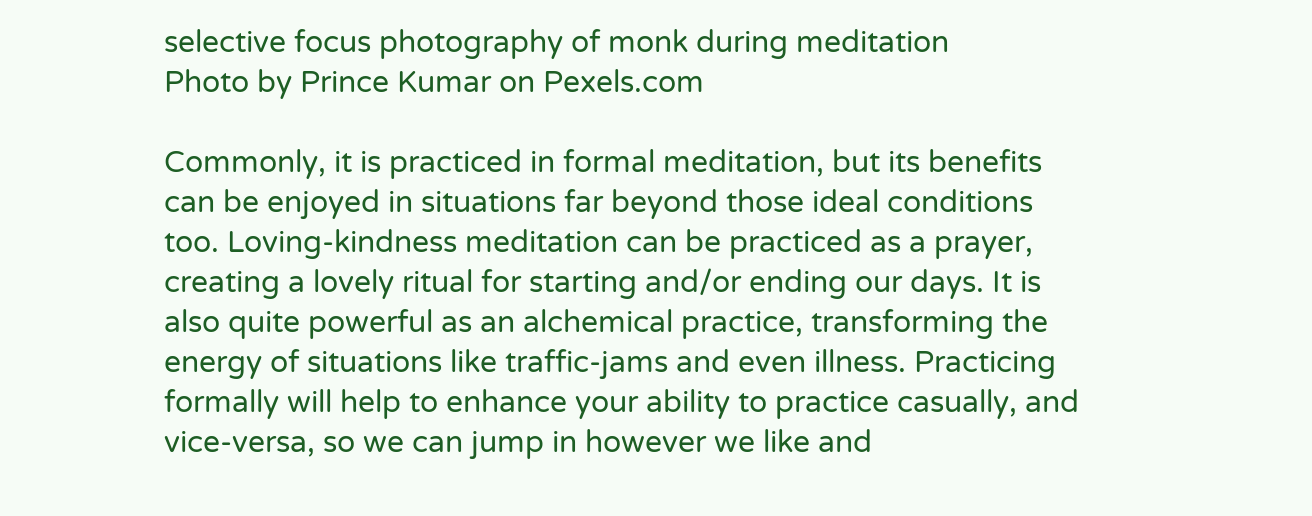selective focus photography of monk during meditation
Photo by Prince Kumar on Pexels.com

Commonly, it is practiced in formal meditation, but its benefits can be enjoyed in situations far beyond those ideal conditions too. Loving-kindness meditation can be practiced as a prayer, creating a lovely ritual for starting and/or ending our days. It is also quite powerful as an alchemical practice, transforming the energy of situations like traffic-jams and even illness. Practicing formally will help to enhance your ability to practice casually, and vice-versa, so we can jump in however we like and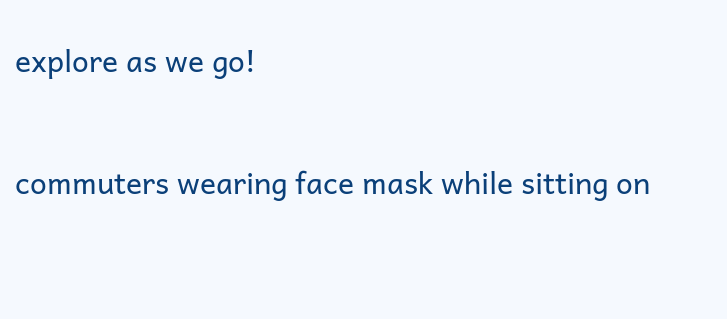explore as we go!

commuters wearing face mask while sitting on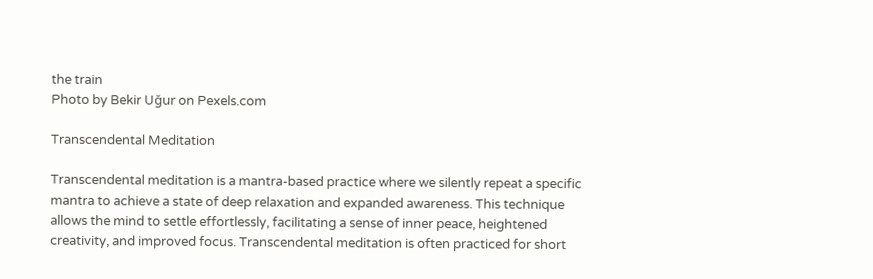the train
Photo by Bekir Uğur on Pexels.com

Transcendental Meditation

Transcendental meditation is a mantra-based practice where we silently repeat a specific mantra to achieve a state of deep relaxation and expanded awareness. This technique allows the mind to settle effortlessly, facilitating a sense of inner peace, heightened creativity, and improved focus. Transcendental meditation is often practiced for short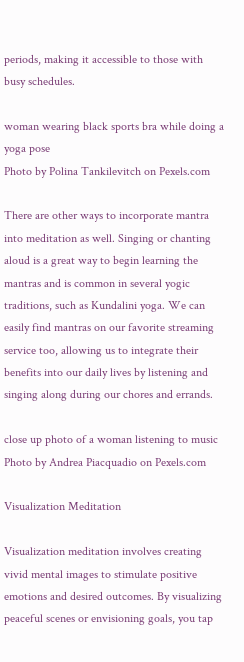periods, making it accessible to those with busy schedules.

woman wearing black sports bra while doing a yoga pose
Photo by Polina Tankilevitch on Pexels.com

There are other ways to incorporate mantra into meditation as well. Singing or chanting aloud is a great way to begin learning the mantras and is common in several yogic traditions, such as Kundalini yoga. We can easily find mantras on our favorite streaming service too, allowing us to integrate their benefits into our daily lives by listening and singing along during our chores and errands.

close up photo of a woman listening to music
Photo by Andrea Piacquadio on Pexels.com

Visualization Meditation

Visualization meditation involves creating vivid mental images to stimulate positive emotions and desired outcomes. By visualizing peaceful scenes or envisioning goals, you tap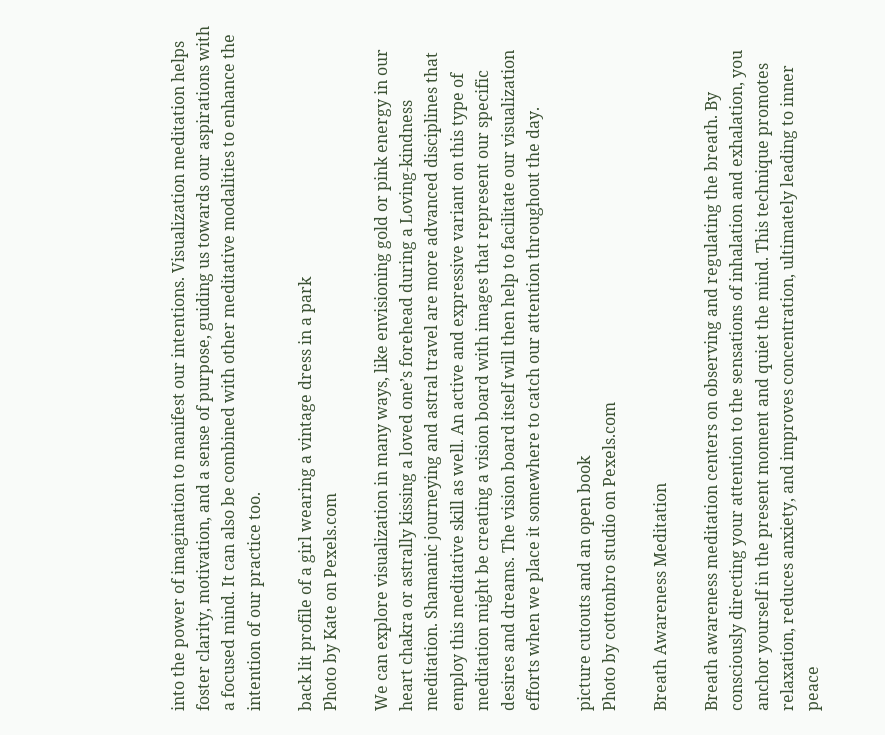into the power of imagination to manifest our intentions. Visualization meditation helps foster clarity, motivation, and a sense of purpose, guiding us towards our aspirations with a focused mind. It can also be combined with other meditative modalities to enhance the intention of our practice too.

back lit profile of a girl wearing a vintage dress in a park
Photo by Kate on Pexels.com

We can explore visualization in many ways, like envisioning gold or pink energy in our heart chakra or astrally kissing a loved one’s forehead during a Loving-kindness meditation. Shamanic journeying and astral travel are more advanced disciplines that employ this meditative skill as well. An active and expressive variant on this type of meditation might be creating a vision board with images that represent our specific desires and dreams. The vision board itself will then help to facilitate our visualization efforts when we place it somewhere to catch our attention throughout the day.

picture cutouts and an open book
Photo by cottonbro studio on Pexels.com

Breath Awareness Meditation

Breath awareness meditation centers on observing and regulating the breath. By consciously directing your attention to the sensations of inhalation and exhalation, you anchor yourself in the present moment and quiet the mind. This technique promotes relaxation, reduces anxiety, and improves concentration, ultimately leading to inner peace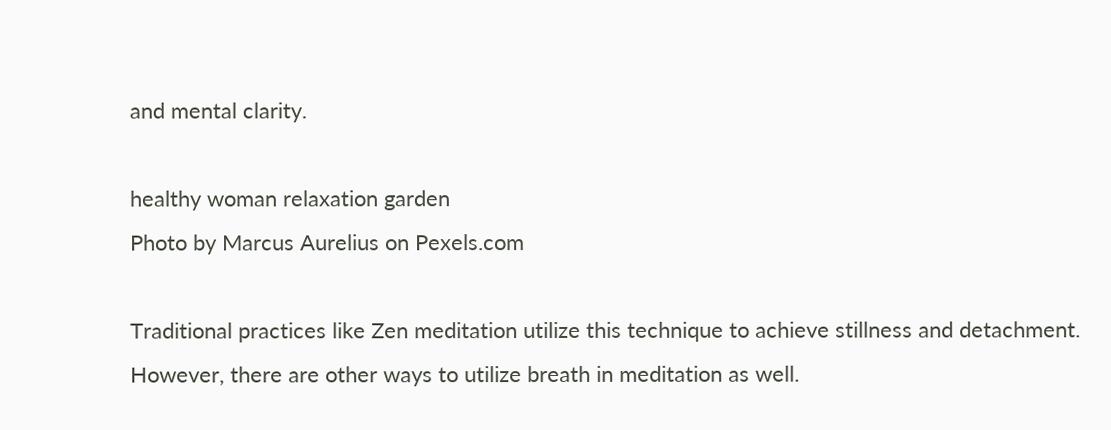and mental clarity.

healthy woman relaxation garden
Photo by Marcus Aurelius on Pexels.com

Traditional practices like Zen meditation utilize this technique to achieve stillness and detachment. However, there are other ways to utilize breath in meditation as well.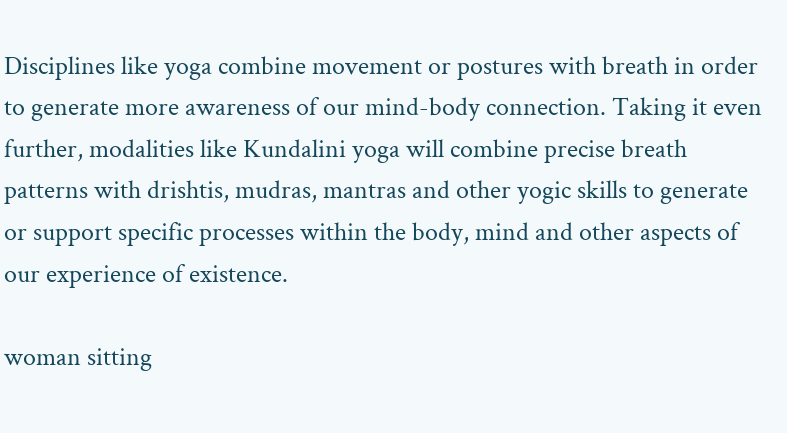Disciplines like yoga combine movement or postures with breath in order to generate more awareness of our mind-body connection. Taking it even further, modalities like Kundalini yoga will combine precise breath patterns with drishtis, mudras, mantras and other yogic skills to generate or support specific processes within the body, mind and other aspects of our experience of existence.

woman sitting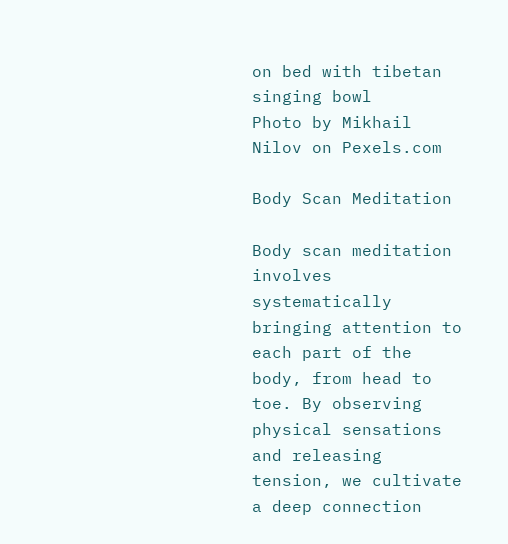on bed with tibetan singing bowl
Photo by Mikhail Nilov on Pexels.com

Body Scan Meditation

Body scan meditation involves systematically bringing attention to each part of the body, from head to toe. By observing physical sensations and releasing tension, we cultivate a deep connection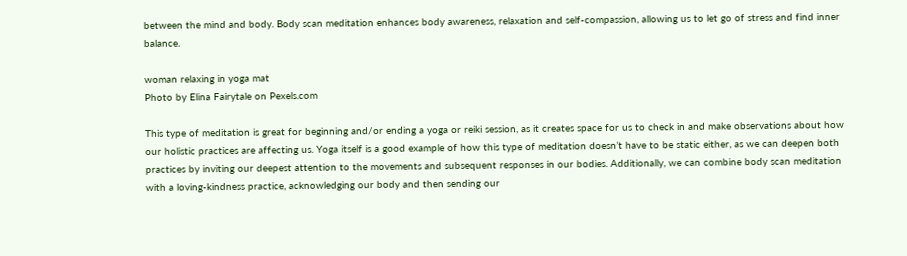between the mind and body. Body scan meditation enhances body awareness, relaxation and self-compassion, allowing us to let go of stress and find inner balance.

woman relaxing in yoga mat
Photo by Elina Fairytale on Pexels.com

This type of meditation is great for beginning and/or ending a yoga or reiki session, as it creates space for us to check in and make observations about how our holistic practices are affecting us. Yoga itself is a good example of how this type of meditation doesn’t have to be static either, as we can deepen both practices by inviting our deepest attention to the movements and subsequent responses in our bodies. Additionally, we can combine body scan meditation with a loving-kindness practice, acknowledging our body and then sending our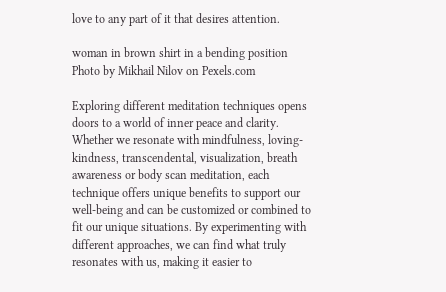love to any part of it that desires attention.

woman in brown shirt in a bending position
Photo by Mikhail Nilov on Pexels.com

Exploring different meditation techniques opens doors to a world of inner peace and clarity. Whether we resonate with mindfulness, loving-kindness, transcendental, visualization, breath awareness or body scan meditation, each technique offers unique benefits to support our well-being and can be customized or combined to fit our unique situations. By experimenting with different approaches, we can find what truly resonates with us, making it easier to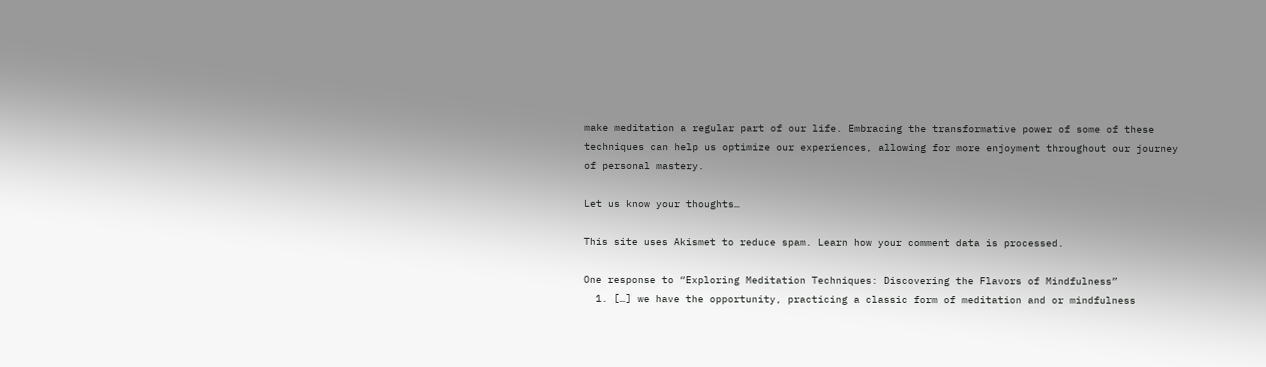make meditation a regular part of our life. Embracing the transformative power of some of these techniques can help us optimize our experiences, allowing for more enjoyment throughout our journey of personal mastery.

Let us know your thoughts…

This site uses Akismet to reduce spam. Learn how your comment data is processed.

One response to “Exploring Meditation Techniques: Discovering the Flavors of Mindfulness”
  1. […] we have the opportunity, practicing a classic form of meditation and or mindfulness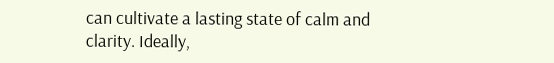can cultivate a lasting state of calm and clarity. Ideally,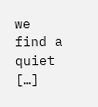we find a quiet […]